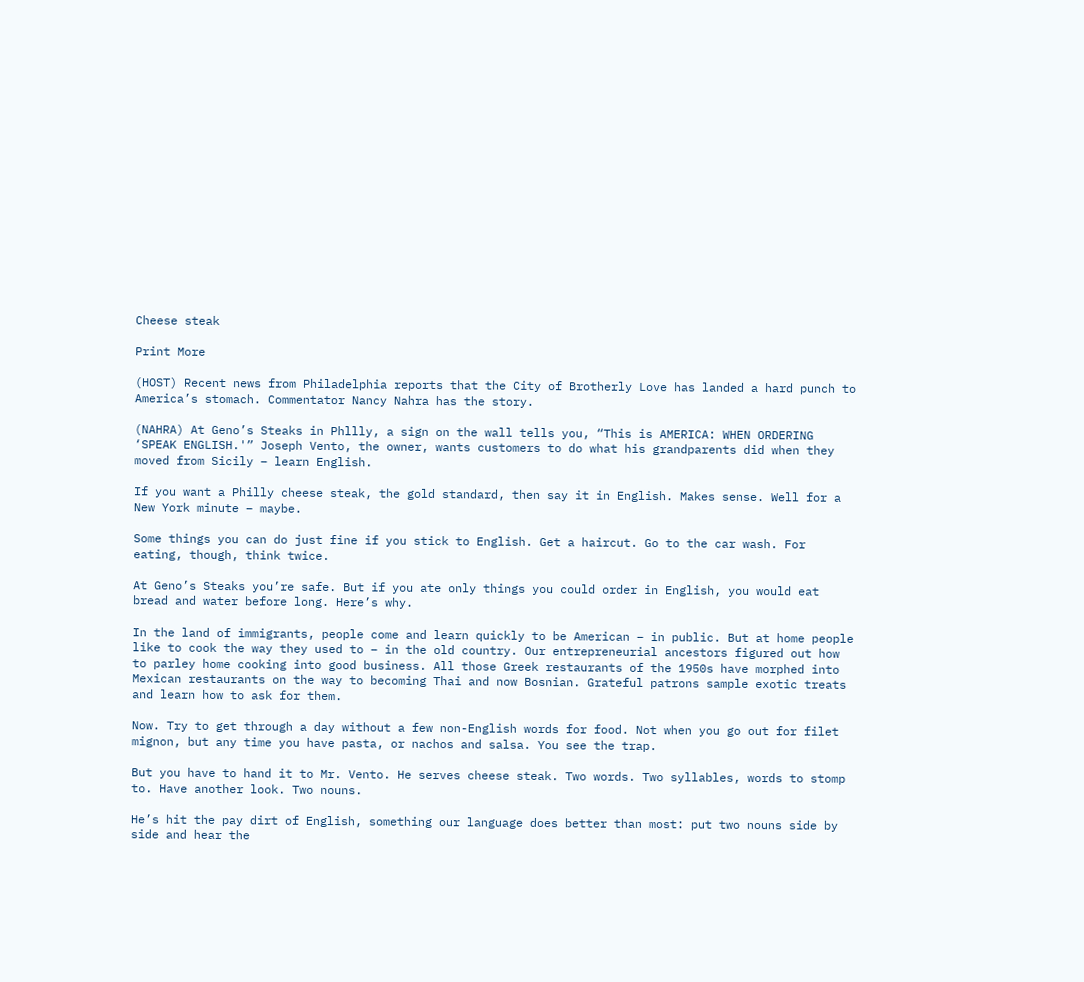Cheese steak

Print More

(HOST) Recent news from Philadelphia reports that the City of Brotherly Love has landed a hard punch to America’s stomach. Commentator Nancy Nahra has the story.

(NAHRA) At Geno’s Steaks in Phllly, a sign on the wall tells you, “This is AMERICA: WHEN ORDERING ‘SPEAK ENGLISH.'” Joseph Vento, the owner, wants customers to do what his grandparents did when they moved from Sicily – learn English.

If you want a Philly cheese steak, the gold standard, then say it in English. Makes sense. Well for a New York minute – maybe.

Some things you can do just fine if you stick to English. Get a haircut. Go to the car wash. For eating, though, think twice.

At Geno’s Steaks you’re safe. But if you ate only things you could order in English, you would eat bread and water before long. Here’s why.

In the land of immigrants, people come and learn quickly to be American – in public. But at home people like to cook the way they used to – in the old country. Our entrepreneurial ancestors figured out how to parley home cooking into good business. All those Greek restaurants of the 1950s have morphed into Mexican restaurants on the way to becoming Thai and now Bosnian. Grateful patrons sample exotic treats and learn how to ask for them.

Now. Try to get through a day without a few non-English words for food. Not when you go out for filet mignon, but any time you have pasta, or nachos and salsa. You see the trap.

But you have to hand it to Mr. Vento. He serves cheese steak. Two words. Two syllables, words to stomp to. Have another look. Two nouns.

He’s hit the pay dirt of English, something our language does better than most: put two nouns side by side and hear the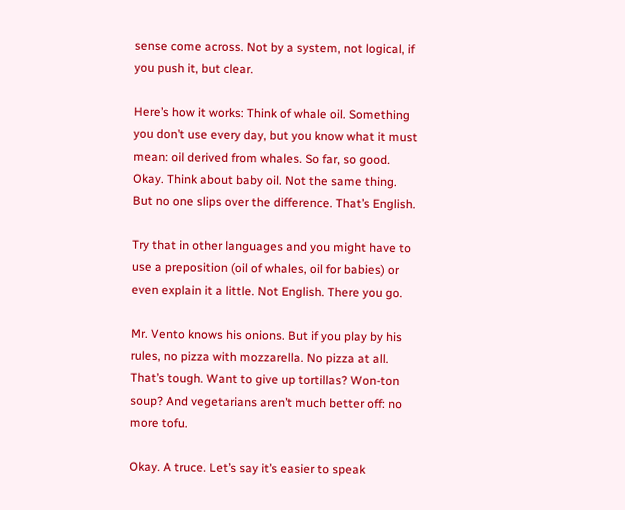sense come across. Not by a system, not logical, if you push it, but clear.

Here’s how it works: Think of whale oil. Something you don’t use every day, but you know what it must mean: oil derived from whales. So far, so good. Okay. Think about baby oil. Not the same thing. But no one slips over the difference. That’s English.

Try that in other languages and you might have to use a preposition (oil of whales, oil for babies) or even explain it a little. Not English. There you go.

Mr. Vento knows his onions. But if you play by his rules, no pizza with mozzarella. No pizza at all. That’s tough. Want to give up tortillas? Won-ton soup? And vegetarians aren’t much better off: no more tofu.

Okay. A truce. Let’s say it’s easier to speak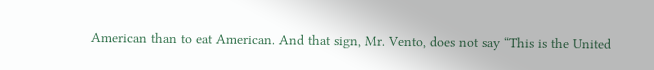American than to eat American. And that sign, Mr. Vento, does not say “This is the United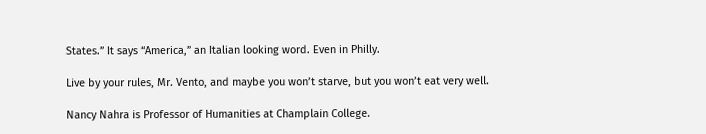States.” It says “America,” an Italian looking word. Even in Philly.

Live by your rules, Mr. Vento, and maybe you won’t starve, but you won’t eat very well.

Nancy Nahra is Professor of Humanities at Champlain College.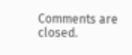Comments are closed.